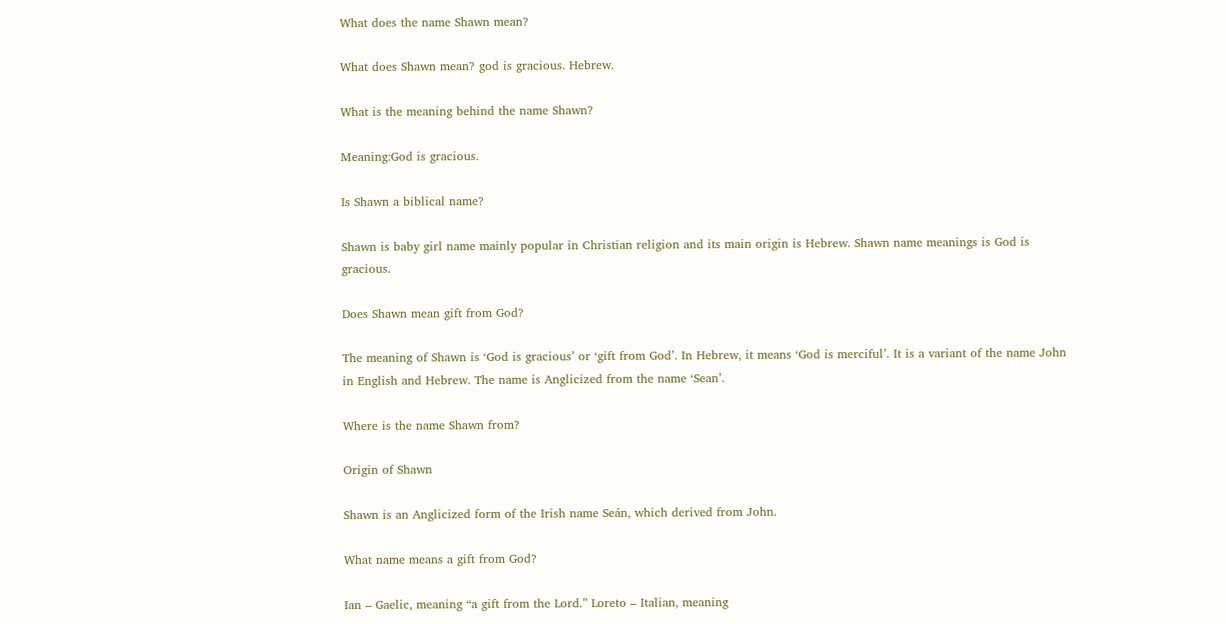What does the name Shawn mean?

What does Shawn mean? god is gracious. Hebrew.

What is the meaning behind the name Shawn?

Meaning:God is gracious.

Is Shawn a biblical name?

Shawn is baby girl name mainly popular in Christian religion and its main origin is Hebrew. Shawn name meanings is God is gracious.

Does Shawn mean gift from God?

The meaning of Shawn is ‘God is gracious’ or ‘gift from God’. In Hebrew, it means ‘God is merciful’. It is a variant of the name John in English and Hebrew. The name is Anglicized from the name ‘Sean’.

Where is the name Shawn from?

Origin of Shawn

Shawn is an Anglicized form of the Irish name Seán, which derived from John.

What name means a gift from God?

Ian – Gaelic, meaning “a gift from the Lord.” Loreto – Italian, meaning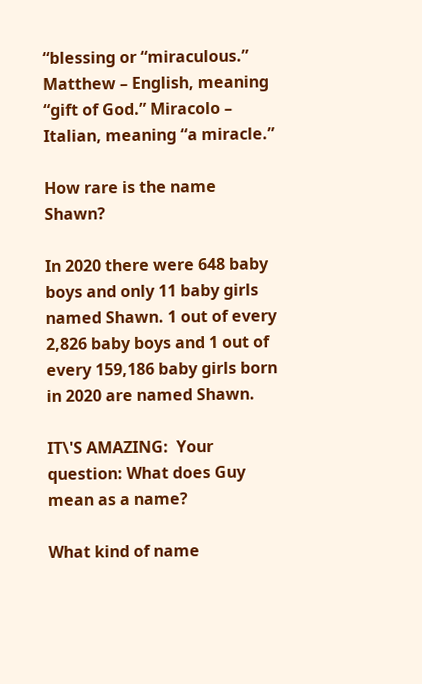“blessing or “miraculous.” Matthew – English, meaning “gift of God.” Miracolo – Italian, meaning “a miracle.”

How rare is the name Shawn?

In 2020 there were 648 baby boys and only 11 baby girls named Shawn. 1 out of every 2,826 baby boys and 1 out of every 159,186 baby girls born in 2020 are named Shawn.

IT\'S AMAZING:  Your question: What does Guy mean as a name?

What kind of name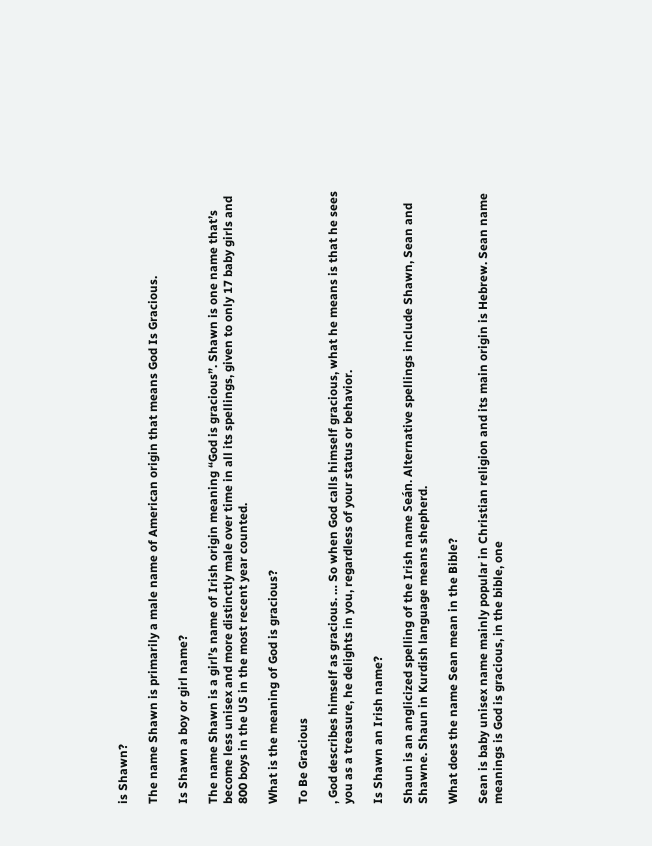is Shawn?

The name Shawn is primarily a male name of American origin that means God Is Gracious.

Is Shawn a boy or girl name?

The name Shawn is a girl’s name of Irish origin meaning “God is gracious”. Shawn is one name that’s become less unisex and more distinctly male over time in all its spellings, given to only 17 baby girls and 800 boys in the US in the most recent year counted.

What is the meaning of God is gracious?

To Be Gracious

, God describes himself as gracious. … So when God calls himself gracious, what he means is that he sees you as a treasure, he delights in you, regardless of your status or behavior.

Is Shawn an Irish name?

Shaun is an anglicized spelling of the Irish name Seán. Alternative spellings include Shawn, Sean and Shawne. Shaun in Kurdish language means shepherd.

What does the name Sean mean in the Bible?

Sean is baby unisex name mainly popular in Christian religion and its main origin is Hebrew. Sean name meanings is God is gracious, in the bible, one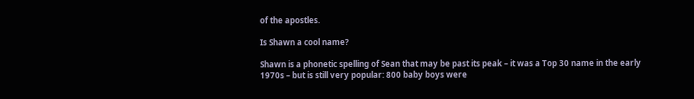of the apostles.

Is Shawn a cool name?

Shawn is a phonetic spelling of Sean that may be past its peak – it was a Top 30 name in the early 1970s – but is still very popular: 800 baby boys were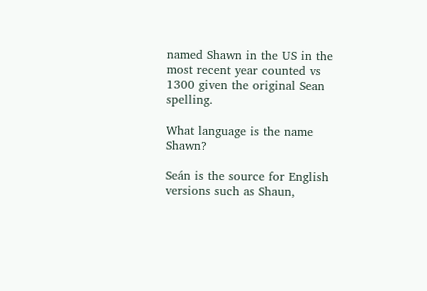named Shawn in the US in the most recent year counted vs 1300 given the original Sean spelling.

What language is the name Shawn?

Seán is the source for English versions such as Shaun,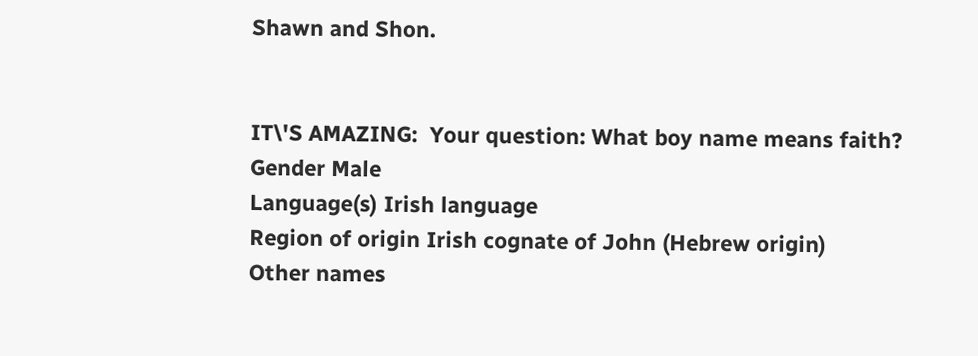Shawn and Shon.


IT\'S AMAZING:  Your question: What boy name means faith?
Gender Male
Language(s) Irish language
Region of origin Irish cognate of John (Hebrew origin)
Other names